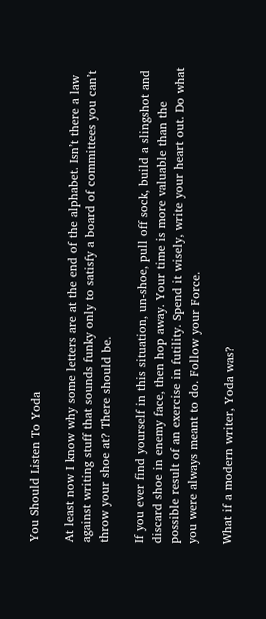You Should Listen To Yoda

At least now I know why some letters are at the end of the alphabet. Isn’t there a law against writing stuff that sounds funky only to satisfy a board of committees you can’t throw your shoe at? There should be.

If you ever find yourself in this situation, un-shoe, pull off sock, build a slingshot and discard shoe in enemy face, then hop away. Your time is more valuable than the possible result of an exercise in futility. Spend it wisely, write your heart out. Do what you were always meant to do. Follow your Force.

What if a modern writer, Yoda was?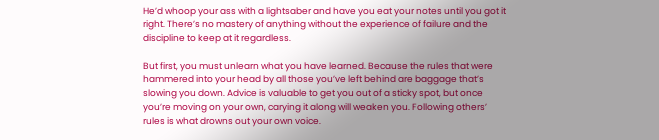He’d whoop your ass with a lightsaber and have you eat your notes until you got it right. There’s no mastery of anything without the experience of failure and the discipline to keep at it regardless.

But first, you must unlearn what you have learned. Because the rules that were hammered into your head by all those you’ve left behind are baggage that’s slowing you down. Advice is valuable to get you out of a sticky spot, but once you’re moving on your own, carying it along will weaken you. Following others’ rules is what drowns out your own voice.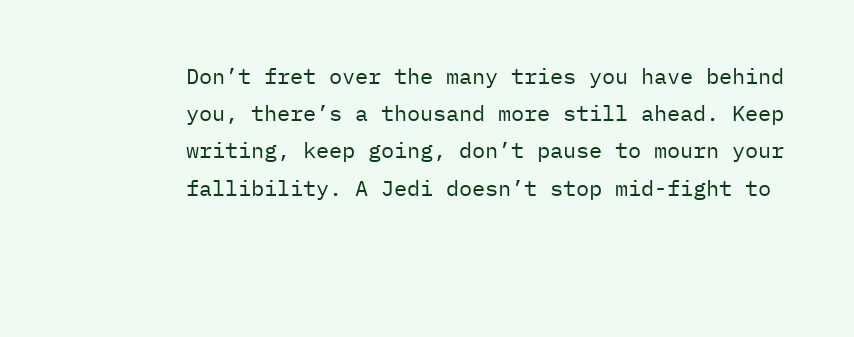Don’t fret over the many tries you have behind you, there’s a thousand more still ahead. Keep writing, keep going, don’t pause to mourn your fallibility. A Jedi doesn’t stop mid-fight to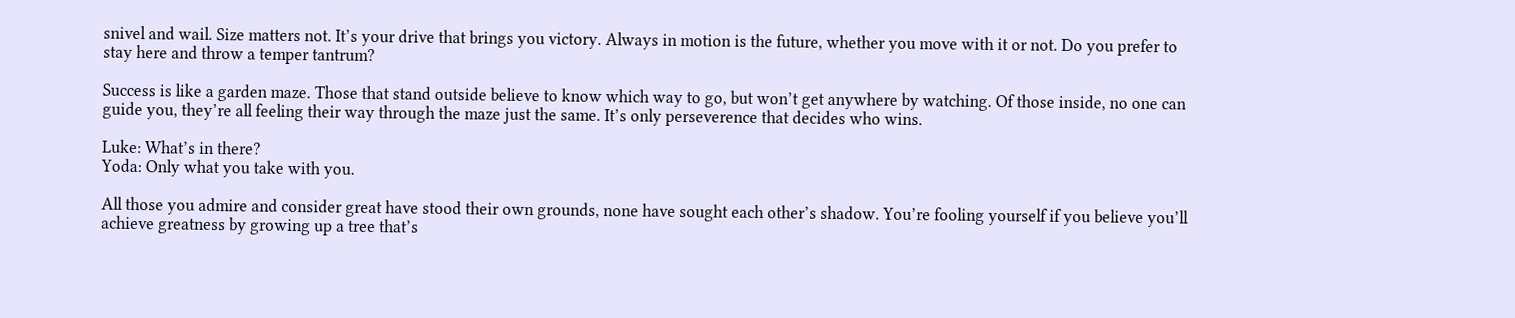snivel and wail. Size matters not. It’s your drive that brings you victory. Always in motion is the future, whether you move with it or not. Do you prefer to stay here and throw a temper tantrum?

Success is like a garden maze. Those that stand outside believe to know which way to go, but won’t get anywhere by watching. Of those inside, no one can guide you, they’re all feeling their way through the maze just the same. It’s only perseverence that decides who wins.

Luke: What’s in there?
Yoda: Only what you take with you.

All those you admire and consider great have stood their own grounds, none have sought each other’s shadow. You’re fooling yourself if you believe you’ll achieve greatness by growing up a tree that’s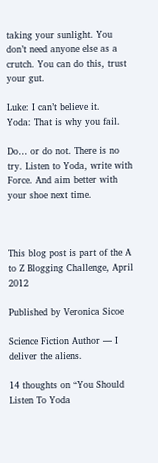taking your sunlight. You don’t need anyone else as a crutch. You can do this, trust your gut.

Luke: I can’t believe it.
Yoda: That is why you fail.

Do… or do not. There is no try. Listen to Yoda, write with Force. And aim better with your shoe next time.



This blog post is part of the A to Z Blogging Challenge, April 2012

Published by Veronica Sicoe

Science Fiction Author — I deliver the aliens.

14 thoughts on “You Should Listen To Yoda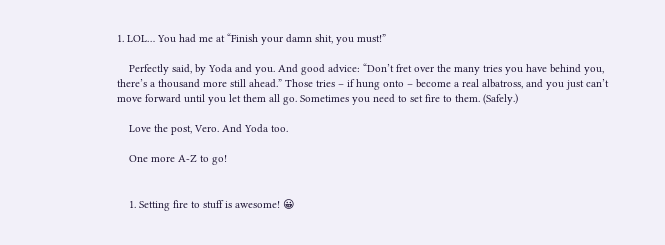1. LOL… You had me at “Finish your damn shit, you must!”

    Perfectly said, by Yoda and you. And good advice: “Don’t fret over the many tries you have behind you, there’s a thousand more still ahead.” Those tries – if hung onto – become a real albatross, and you just can’t move forward until you let them all go. Sometimes you need to set fire to them. (Safely.)

    Love the post, Vero. And Yoda too.

    One more A-Z to go!


    1. Setting fire to stuff is awesome! 😀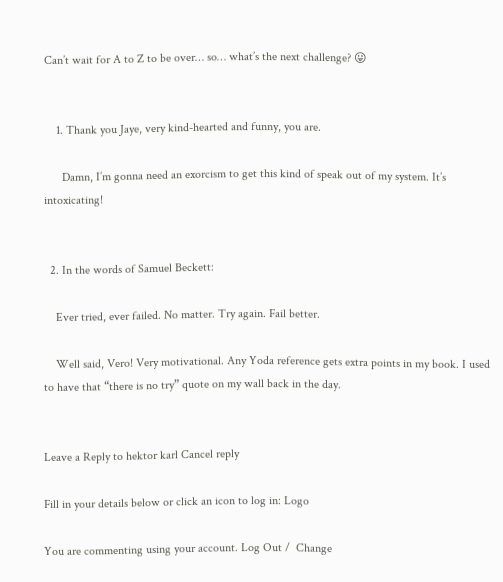Can’t wait for A to Z to be over… so… what’s the next challenge? 😛


    1. Thank you Jaye, very kind-hearted and funny, you are.

      Damn, I’m gonna need an exorcism to get this kind of speak out of my system. It’s intoxicating!


  2. In the words of Samuel Beckett:

    Ever tried, ever failed. No matter. Try again. Fail better.

    Well said, Vero! Very motivational. Any Yoda reference gets extra points in my book. I used to have that “there is no try” quote on my wall back in the day.


Leave a Reply to hektor karl Cancel reply

Fill in your details below or click an icon to log in: Logo

You are commenting using your account. Log Out /  Change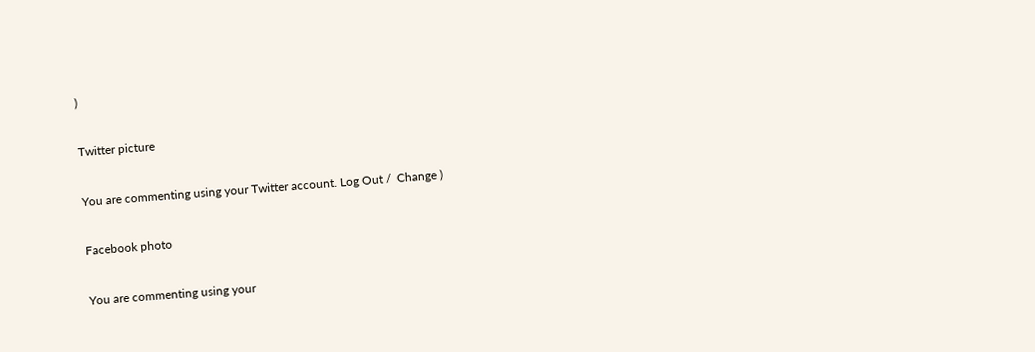)

Twitter picture

You are commenting using your Twitter account. Log Out /  Change )

Facebook photo

You are commenting using your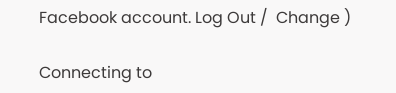Facebook account. Log Out /  Change )

Connecting to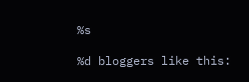%s

%d bloggers like this: